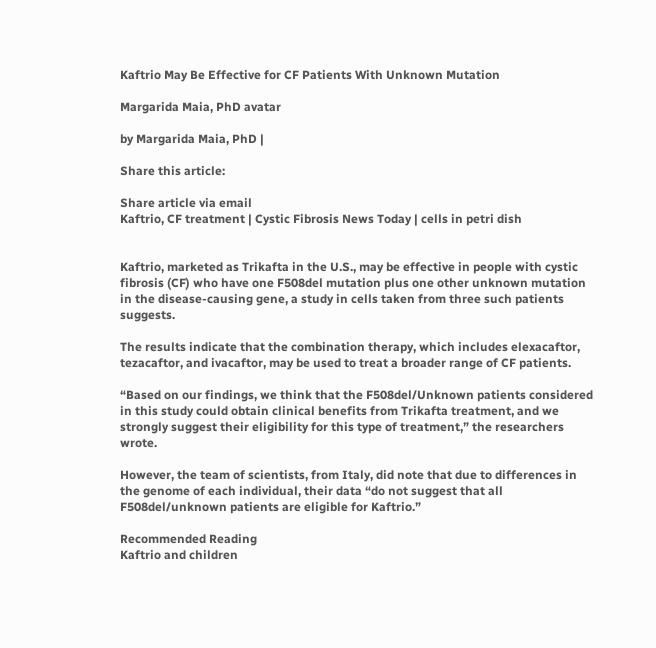Kaftrio May Be Effective for CF Patients With Unknown Mutation

Margarida Maia, PhD avatar

by Margarida Maia, PhD |

Share this article:

Share article via email
Kaftrio, CF treatment | Cystic Fibrosis News Today | cells in petri dish


Kaftrio, marketed as Trikafta in the U.S., may be effective in people with cystic fibrosis (CF) who have one F508del mutation plus one other unknown mutation in the disease-causing gene, a study in cells taken from three such patients suggests.

The results indicate that the combination therapy, which includes elexacaftor, tezacaftor, and ivacaftor, may be used to treat a broader range of CF patients.

“Based on our findings, we think that the F508del/Unknown patients considered in this study could obtain clinical benefits from Trikafta treatment, and we strongly suggest their eligibility for this type of treatment,” the researchers wrote.

However, the team of scientists, from Italy, did note that due to differences in the genome of each individual, their data “do not suggest that all F508del/unknown patients are eligible for Kaftrio.”

Recommended Reading
Kaftrio and children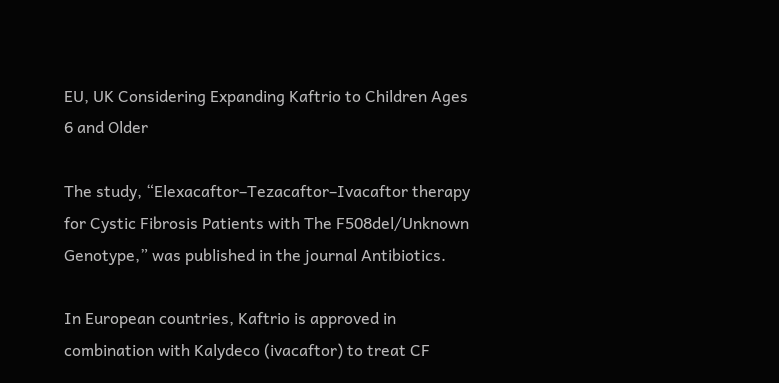EU, UK Considering Expanding Kaftrio to Children Ages 6 and Older

The study, “Elexacaftor–Tezacaftor–Ivacaftor therapy for Cystic Fibrosis Patients with The F508del/Unknown Genotype,” was published in the journal Antibiotics.

In European countries, Kaftrio is approved in combination with Kalydeco (ivacaftor) to treat CF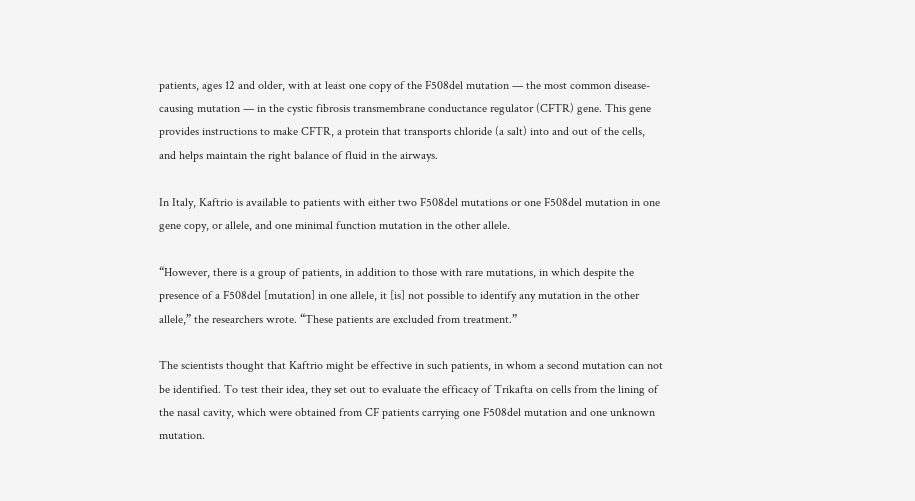patients, ages 12 and older, with at least one copy of the F508del mutation — the most common disease-causing mutation — in the cystic fibrosis transmembrane conductance regulator (CFTR) gene. This gene provides instructions to make CFTR, a protein that transports chloride (a salt) into and out of the cells, and helps maintain the right balance of fluid in the airways.

In Italy, Kaftrio is available to patients with either two F508del mutations or one F508del mutation in one gene copy, or allele, and one minimal function mutation in the other allele.

“However, there is a group of patients, in addition to those with rare mutations, in which despite the presence of a F508del [mutation] in one allele, it [is] not possible to identify any mutation in the other allele,” the researchers wrote. “These patients are excluded from treatment.”

The scientists thought that Kaftrio might be effective in such patients, in whom a second mutation can not be identified. To test their idea, they set out to evaluate the efficacy of Trikafta on cells from the lining of the nasal cavity, which were obtained from CF patients carrying one F508del mutation and one unknown mutation.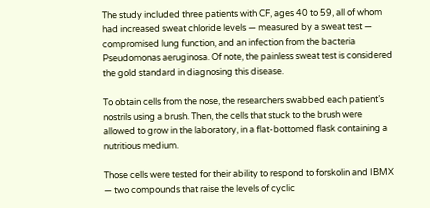The study included three patients with CF, ages 40 to 59, all of whom had increased sweat chloride levels — measured by a sweat test — compromised lung function, and an infection from the bacteria Pseudomonas aeruginosa. Of note, the painless sweat test is considered the gold standard in diagnosing this disease.

To obtain cells from the nose, the researchers swabbed each patient’s nostrils using a brush. Then, the cells that stuck to the brush were allowed to grow in the laboratory, in a flat-bottomed flask containing a nutritious medium.

Those cells were tested for their ability to respond to forskolin and IBMX — two compounds that raise the levels of cyclic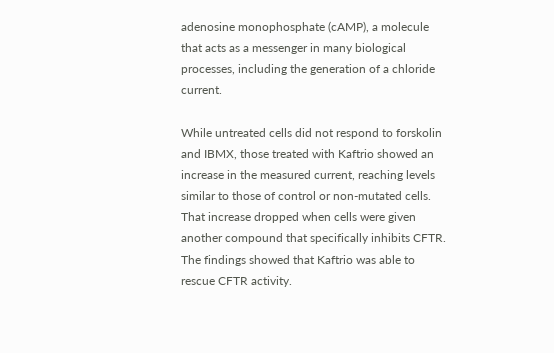adenosine monophosphate (cAMP), a molecule that acts as a messenger in many biological processes, including the generation of a chloride current.

While untreated cells did not respond to forskolin and IBMX, those treated with Kaftrio showed an increase in the measured current, reaching levels similar to those of control or non-mutated cells. That increase dropped when cells were given another compound that specifically inhibits CFTR. The findings showed that Kaftrio was able to rescue CFTR activity.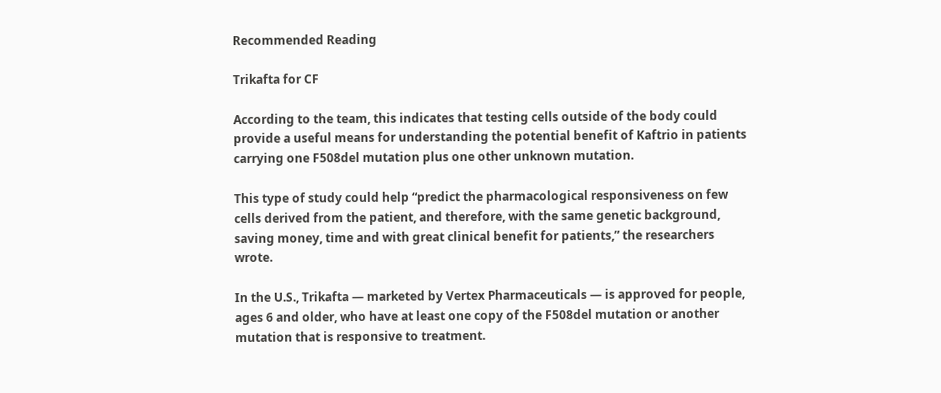Recommended Reading

Trikafta for CF

According to the team, this indicates that testing cells outside of the body could provide a useful means for understanding the potential benefit of Kaftrio in patients carrying one F508del mutation plus one other unknown mutation.

This type of study could help “predict the pharmacological responsiveness on few cells derived from the patient, and therefore, with the same genetic background, saving money, time and with great clinical benefit for patients,” the researchers wrote.

In the U.S., Trikafta — marketed by Vertex Pharmaceuticals — is approved for people, ages 6 and older, who have at least one copy of the F508del mutation or another mutation that is responsive to treatment.